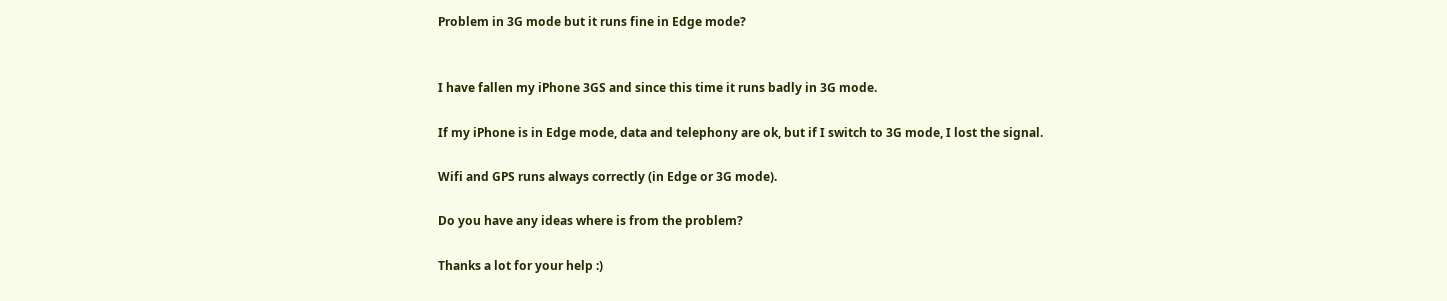Problem in 3G mode but it runs fine in Edge mode?


I have fallen my iPhone 3GS and since this time it runs badly in 3G mode.

If my iPhone is in Edge mode, data and telephony are ok, but if I switch to 3G mode, I lost the signal.

Wifi and GPS runs always correctly (in Edge or 3G mode).

Do you have any ideas where is from the problem?

Thanks a lot for your help :)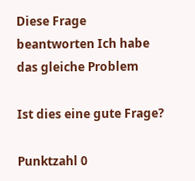Diese Frage beantworten Ich habe das gleiche Problem

Ist dies eine gute Frage?

Punktzahl 0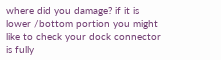where did you damage? if it is lower /bottom portion you might like to check your dock connector is fully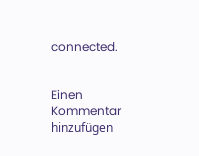connected.


Einen Kommentar hinzufügen